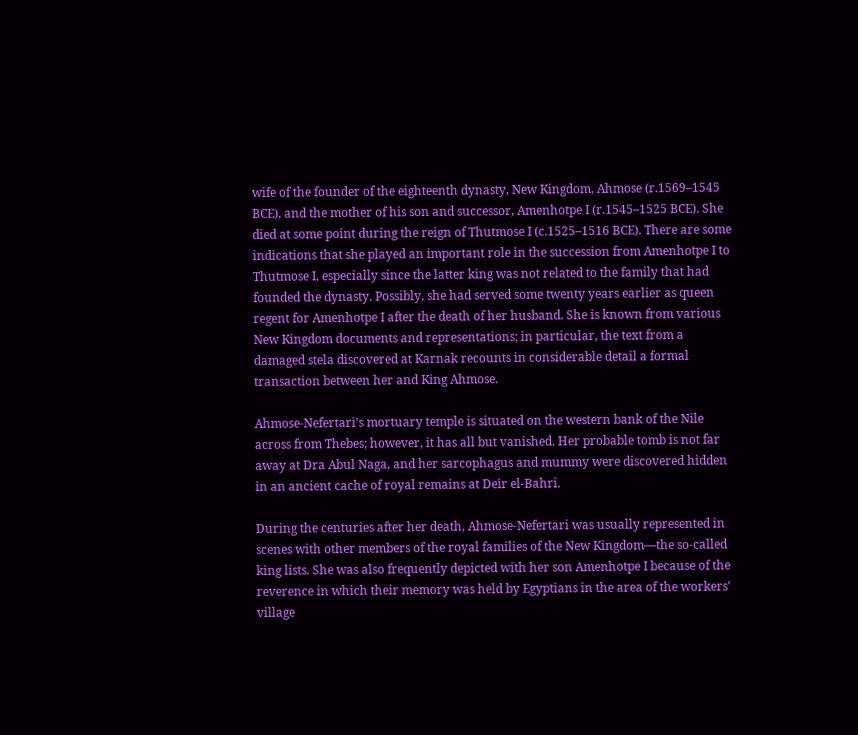wife of the founder of the eighteenth dynasty, New Kingdom, Ahmose (r.1569–1545 BCE), and the mother of his son and successor, Amenhotpe I (r.1545–1525 BCE). She died at some point during the reign of Thutmose I (c.1525–1516 BCE). There are some indications that she played an important role in the succession from Amenhotpe I to Thutmose I, especially since the latter king was not related to the family that had founded the dynasty. Possibly, she had served some twenty years earlier as queen regent for Amenhotpe I after the death of her husband. She is known from various New Kingdom documents and representations; in particular, the text from a damaged stela discovered at Karnak recounts in considerable detail a formal transaction between her and King Ahmose.

Ahmose-Nefertari's mortuary temple is situated on the western bank of the Nile across from Thebes; however, it has all but vanished. Her probable tomb is not far away at Dra Abul Naga, and her sarcophagus and mummy were discovered hidden in an ancient cache of royal remains at Deir el-Bahri.

During the centuries after her death, Ahmose-Nefertari was usually represented in scenes with other members of the royal families of the New Kingdom—the so-called king lists. She was also frequently depicted with her son Amenhotpe I because of the reverence in which their memory was held by Egyptians in the area of the workers' village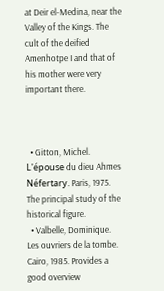at Deir el-Medina, near the Valley of the Kings. The cult of the deified Amenhotpe I and that of his mother were very important there.



  • Gitton, Michel. L'épouse du dieu Ahmes Néfertary. Paris, 1975. The principal study of the historical figure.
  • Valbelle, Dominique. Les ouvriers de la tombe. Cairo, 1985. Provides a good overview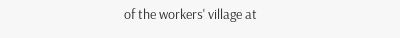of the workers' village at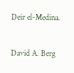Deir el-Medina.

David A. Berg